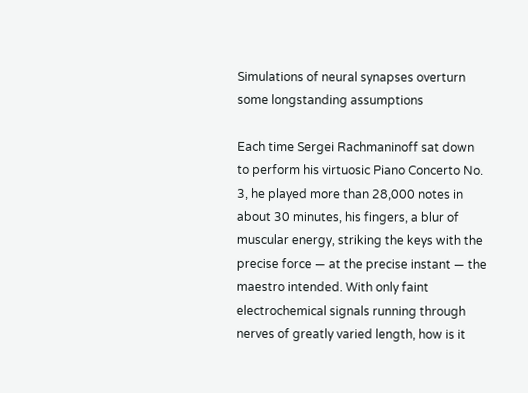Simulations of neural synapses overturn some longstanding assumptions

Each time Sergei Rachmaninoff sat down to perform his virtuosic Piano Concerto No. 3, he played more than 28,000 notes in about 30 minutes, his fingers, a blur of muscular energy, striking the keys with the precise force — at the precise instant — the maestro intended. With only faint electrochemical signals running through nerves of greatly varied length, how is it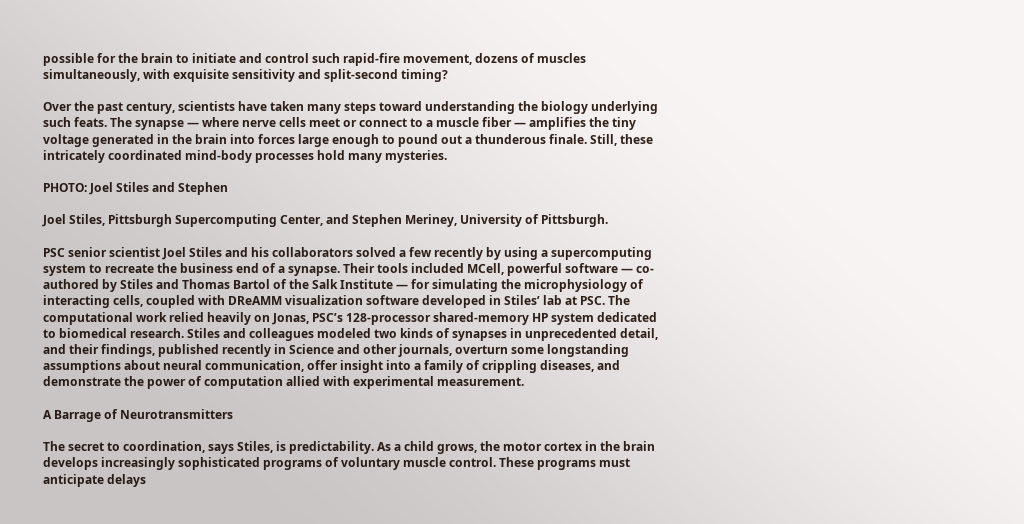possible for the brain to initiate and control such rapid-fire movement, dozens of muscles simultaneously, with exquisite sensitivity and split-second timing?

Over the past century, scientists have taken many steps toward understanding the biology underlying such feats. The synapse — where nerve cells meet or connect to a muscle fiber — amplifies the tiny voltage generated in the brain into forces large enough to pound out a thunderous finale. Still, these intricately coordinated mind-body processes hold many mysteries.

PHOTO: Joel Stiles and Stephen

Joel Stiles, Pittsburgh Supercomputing Center, and Stephen Meriney, University of Pittsburgh.

PSC senior scientist Joel Stiles and his collaborators solved a few recently by using a supercomputing system to recreate the business end of a synapse. Their tools included MCell, powerful software — co-authored by Stiles and Thomas Bartol of the Salk Institute — for simulating the microphysiology of interacting cells, coupled with DReAMM visualization software developed in Stiles’ lab at PSC. The computational work relied heavily on Jonas, PSC’s 128-processor shared-memory HP system dedicated to biomedical research. Stiles and colleagues modeled two kinds of synapses in unprecedented detail, and their findings, published recently in Science and other journals, overturn some longstanding assumptions about neural communication, offer insight into a family of crippling diseases, and demonstrate the power of computation allied with experimental measurement.

A Barrage of Neurotransmitters

The secret to coordination, says Stiles, is predictability. As a child grows, the motor cortex in the brain develops increasingly sophisticated programs of voluntary muscle control. These programs must anticipate delays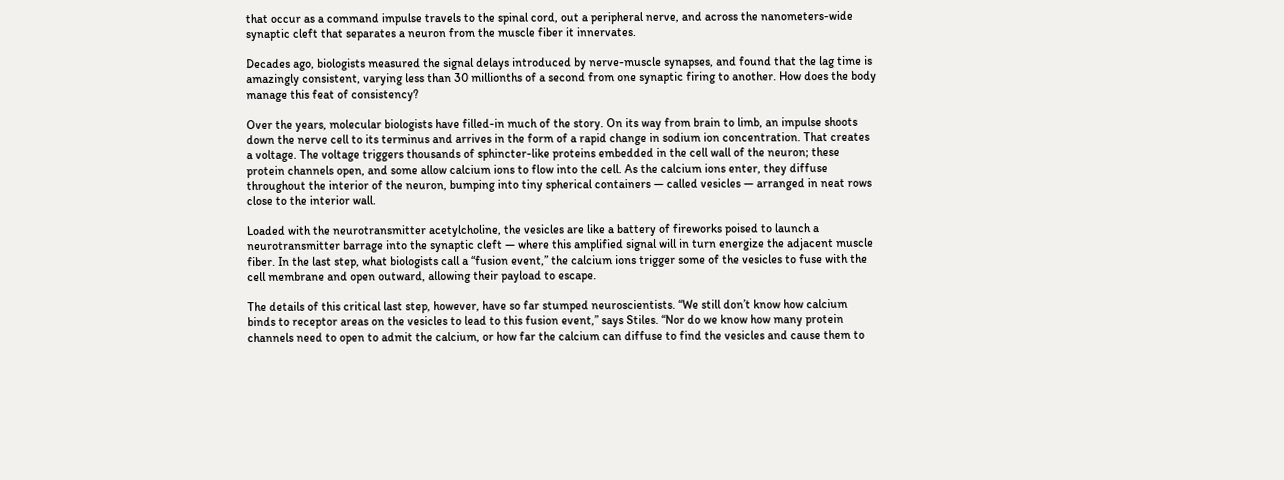that occur as a command impulse travels to the spinal cord, out a peripheral nerve, and across the nanometers-wide synaptic cleft that separates a neuron from the muscle fiber it innervates.

Decades ago, biologists measured the signal delays introduced by nerve-muscle synapses, and found that the lag time is amazingly consistent, varying less than 30 millionths of a second from one synaptic firing to another. How does the body manage this feat of consistency?

Over the years, molecular biologists have filled-in much of the story. On its way from brain to limb, an impulse shoots down the nerve cell to its terminus and arrives in the form of a rapid change in sodium ion concentration. That creates a voltage. The voltage triggers thousands of sphincter-like proteins embedded in the cell wall of the neuron; these protein channels open, and some allow calcium ions to flow into the cell. As the calcium ions enter, they diffuse throughout the interior of the neuron, bumping into tiny spherical containers — called vesicles — arranged in neat rows close to the interior wall.

Loaded with the neurotransmitter acetylcholine, the vesicles are like a battery of fireworks poised to launch a neurotransmitter barrage into the synaptic cleft — where this amplified signal will in turn energize the adjacent muscle fiber. In the last step, what biologists call a “fusion event,” the calcium ions trigger some of the vesicles to fuse with the cell membrane and open outward, allowing their payload to escape.

The details of this critical last step, however, have so far stumped neuroscientists. “We still don’t know how calcium binds to receptor areas on the vesicles to lead to this fusion event,” says Stiles. “Nor do we know how many protein channels need to open to admit the calcium, or how far the calcium can diffuse to find the vesicles and cause them to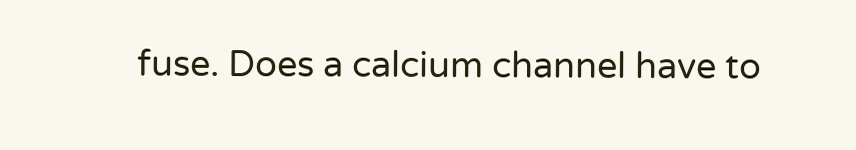fuse. Does a calcium channel have to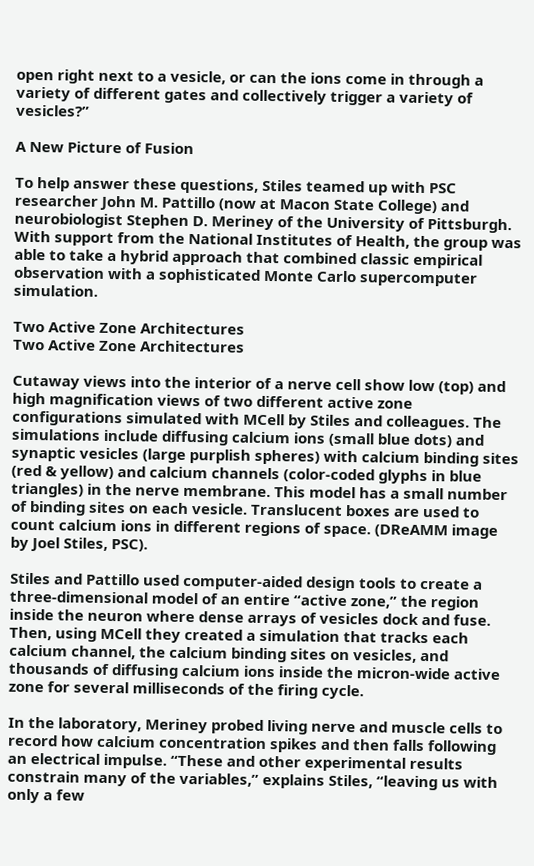open right next to a vesicle, or can the ions come in through a variety of different gates and collectively trigger a variety of vesicles?”

A New Picture of Fusion

To help answer these questions, Stiles teamed up with PSC researcher John M. Pattillo (now at Macon State College) and neurobiologist Stephen D. Meriney of the University of Pittsburgh. With support from the National Institutes of Health, the group was able to take a hybrid approach that combined classic empirical observation with a sophisticated Monte Carlo supercomputer simulation.

Two Active Zone Architectures
Two Active Zone Architectures

Cutaway views into the interior of a nerve cell show low (top) and high magnification views of two different active zone configurations simulated with MCell by Stiles and colleagues. The simulations include diffusing calcium ions (small blue dots) and synaptic vesicles (large purplish spheres) with calcium binding sites (red & yellow) and calcium channels (color-coded glyphs in blue triangles) in the nerve membrane. This model has a small number of binding sites on each vesicle. Translucent boxes are used to count calcium ions in different regions of space. (DReAMM image by Joel Stiles, PSC).

Stiles and Pattillo used computer-aided design tools to create a three-dimensional model of an entire “active zone,” the region inside the neuron where dense arrays of vesicles dock and fuse. Then, using MCell they created a simulation that tracks each calcium channel, the calcium binding sites on vesicles, and thousands of diffusing calcium ions inside the micron-wide active zone for several milliseconds of the firing cycle.

In the laboratory, Meriney probed living nerve and muscle cells to record how calcium concentration spikes and then falls following an electrical impulse. “These and other experimental results constrain many of the variables,” explains Stiles, “leaving us with only a few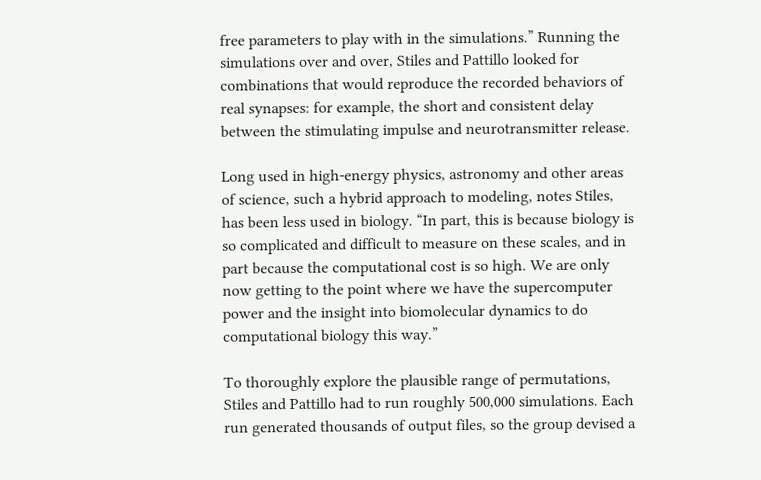free parameters to play with in the simulations.” Running the simulations over and over, Stiles and Pattillo looked for combinations that would reproduce the recorded behaviors of real synapses: for example, the short and consistent delay between the stimulating impulse and neurotransmitter release.

Long used in high-energy physics, astronomy and other areas of science, such a hybrid approach to modeling, notes Stiles, has been less used in biology. “In part, this is because biology is so complicated and difficult to measure on these scales, and in part because the computational cost is so high. We are only now getting to the point where we have the supercomputer power and the insight into biomolecular dynamics to do computational biology this way.”

To thoroughly explore the plausible range of permutations, Stiles and Pattillo had to run roughly 500,000 simulations. Each run generated thousands of output files, so the group devised a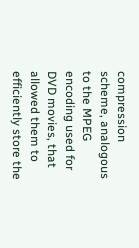compression scheme, analogous to the MPEG encoding used for DVD movies, that allowed them to efficiently store the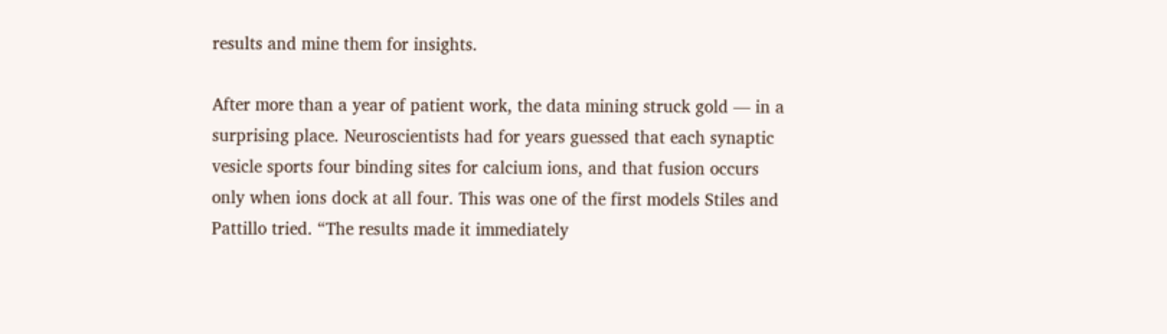results and mine them for insights.

After more than a year of patient work, the data mining struck gold — in a surprising place. Neuroscientists had for years guessed that each synaptic vesicle sports four binding sites for calcium ions, and that fusion occurs only when ions dock at all four. This was one of the first models Stiles and Pattillo tried. “The results made it immediately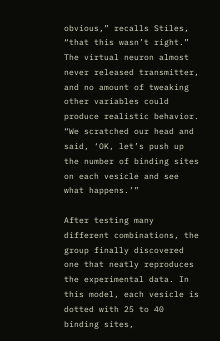obvious,” recalls Stiles, “that this wasn’t right.” The virtual neuron almost never released transmitter, and no amount of tweaking other variables could produce realistic behavior. “We scratched our head and said, ‘OK, let’s push up the number of binding sites on each vesicle and see what happens.’”

After testing many different combinations, the group finally discovered one that neatly reproduces the experimental data. In this model, each vesicle is dotted with 25 to 40 binding sites,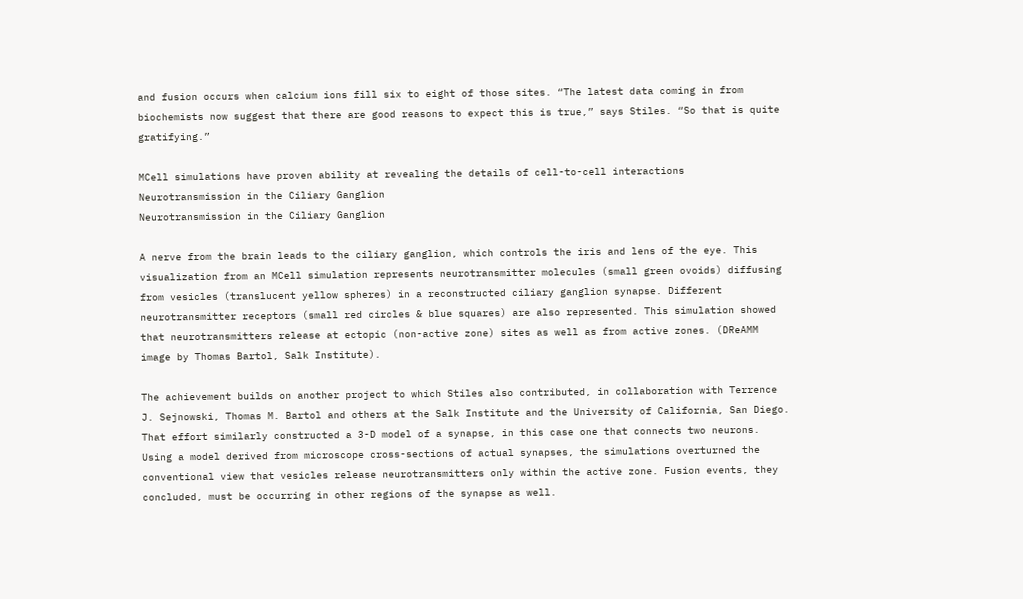and fusion occurs when calcium ions fill six to eight of those sites. “The latest data coming in from biochemists now suggest that there are good reasons to expect this is true,” says Stiles. “So that is quite gratifying.”

MCell simulations have proven ability at revealing the details of cell-to-cell interactions
Neurotransmission in the Ciliary Ganglion
Neurotransmission in the Ciliary Ganglion

A nerve from the brain leads to the ciliary ganglion, which controls the iris and lens of the eye. This visualization from an MCell simulation represents neurotransmitter molecules (small green ovoids) diffusing from vesicles (translucent yellow spheres) in a reconstructed ciliary ganglion synapse. Different neurotransmitter receptors (small red circles & blue squares) are also represented. This simulation showed that neurotransmitters release at ectopic (non-active zone) sites as well as from active zones. (DReAMM image by Thomas Bartol, Salk Institute).

The achievement builds on another project to which Stiles also contributed, in collaboration with Terrence J. Sejnowski, Thomas M. Bartol and others at the Salk Institute and the University of California, San Diego. That effort similarly constructed a 3-D model of a synapse, in this case one that connects two neurons. Using a model derived from microscope cross-sections of actual synapses, the simulations overturned the conventional view that vesicles release neurotransmitters only within the active zone. Fusion events, they concluded, must be occurring in other regions of the synapse as well.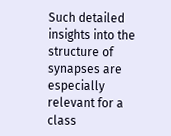Such detailed insights into the structure of synapses are especially relevant for a class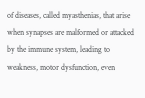of diseases, called myasthenias, that arise when synapses are malformed or attacked by the immune system, leading to weakness, motor dysfunction, even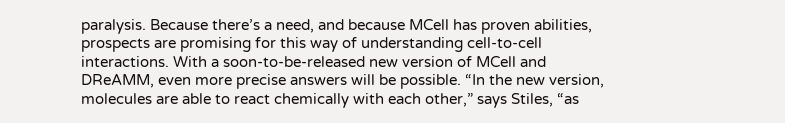paralysis. Because there’s a need, and because MCell has proven abilities, prospects are promising for this way of understanding cell-to-cell interactions. With a soon-to-be-released new version of MCell and DReAMM, even more precise answers will be possible. “In the new version, molecules are able to react chemically with each other,” says Stiles, “as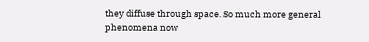they diffuse through space. So much more general phenomena now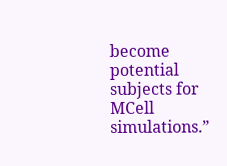become potential subjects for MCell simulations.”